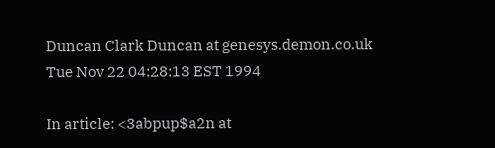Duncan Clark Duncan at genesys.demon.co.uk
Tue Nov 22 04:28:13 EST 1994

In article: <3abpup$a2n at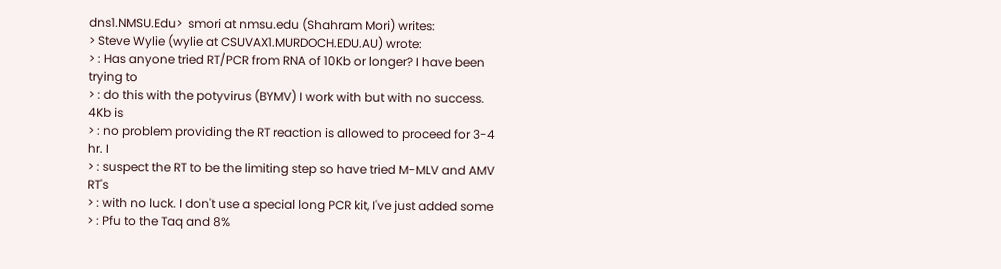dns1.NMSU.Edu>  smori at nmsu.edu (Shahram Mori) writes:
> Steve Wylie (wylie at CSUVAX1.MURDOCH.EDU.AU) wrote:
> : Has anyone tried RT/PCR from RNA of 10Kb or longer? I have been trying to
> : do this with the potyvirus (BYMV) I work with but with no success. 4Kb is
> : no problem providing the RT reaction is allowed to proceed for 3-4 hr. I
> : suspect the RT to be the limiting step so have tried M-MLV and AMV RT's
> : with no luck. I don't use a special long PCR kit, I've just added some
> : Pfu to the Taq and 8%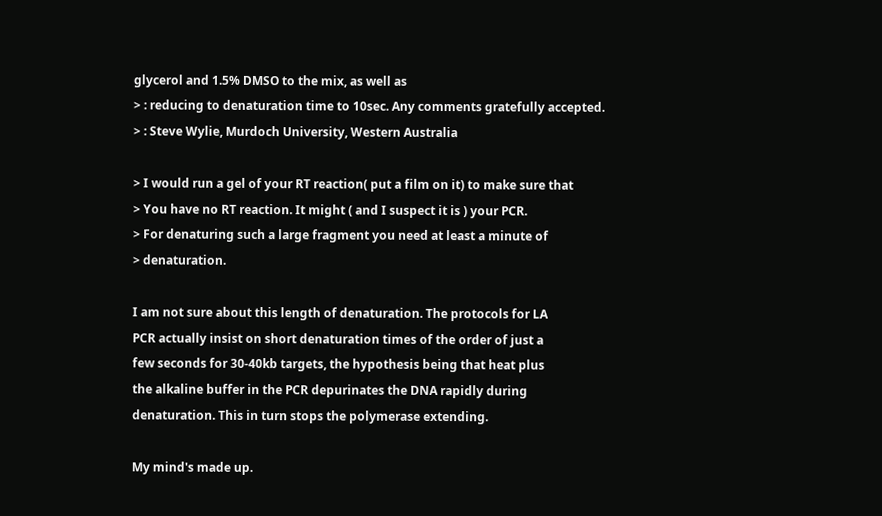glycerol and 1.5% DMSO to the mix, as well as
> : reducing to denaturation time to 10sec. Any comments gratefully accepted.
> : Steve Wylie, Murdoch University, Western Australia

> I would run a gel of your RT reaction( put a film on it) to make sure that
> You have no RT reaction. It might ( and I suspect it is ) your PCR.
> For denaturing such a large fragment you need at least a minute of
> denaturation.

I am not sure about this length of denaturation. The protocols for LA
PCR actually insist on short denaturation times of the order of just a
few seconds for 30-40kb targets, the hypothesis being that heat plus
the alkaline buffer in the PCR depurinates the DNA rapidly during
denaturation. This in turn stops the polymerase extending.

My mind's made up.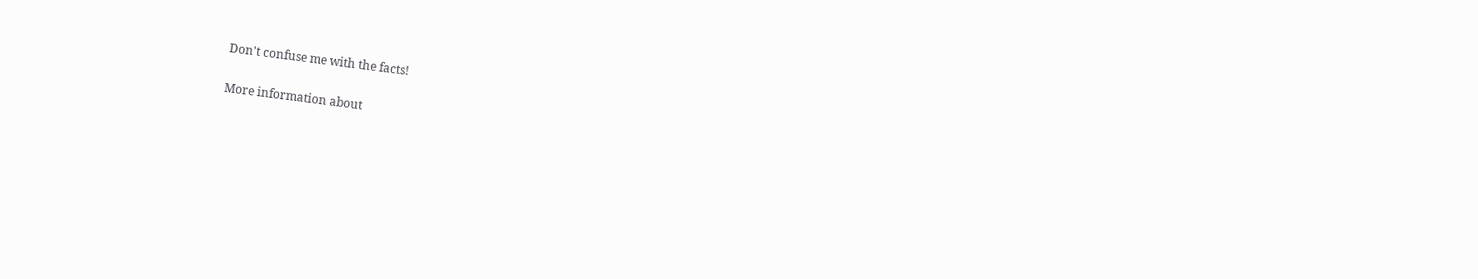Don't confuse me with the facts!

More information about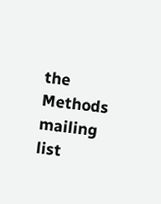the Methods mailing list